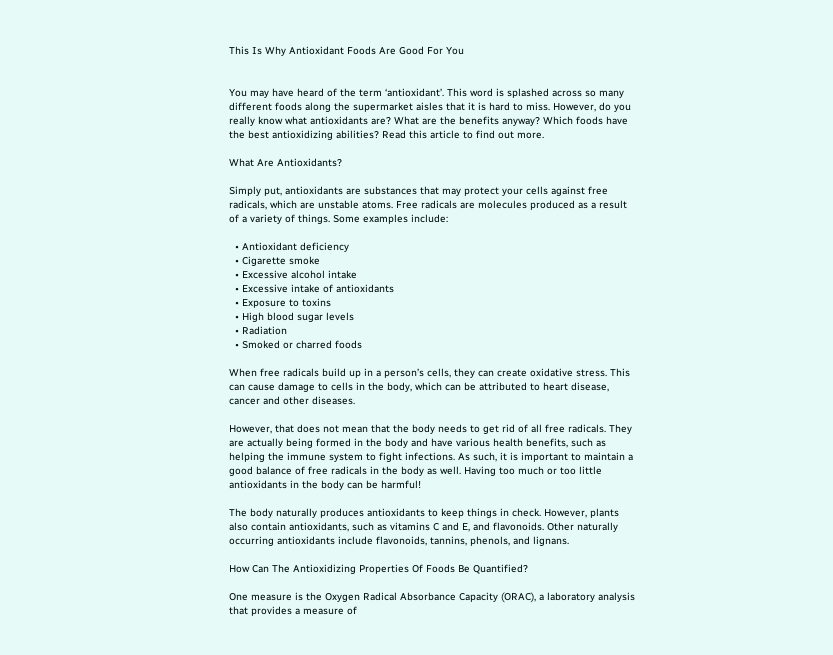This Is Why Antioxidant Foods Are Good For You


You may have heard of the term ‘antioxidant’. This word is splashed across so many different foods along the supermarket aisles that it is hard to miss. However, do you really know what antioxidants are? What are the benefits anyway? Which foods have the best antioxidizing abilities? Read this article to find out more.

What Are Antioxidants?

Simply put, antioxidants are substances that may protect your cells against free radicals, which are unstable atoms. Free radicals are molecules produced as a result of a variety of things. Some examples include:

  • Antioxidant deficiency
  • Cigarette smoke
  • Excessive alcohol intake
  • Excessive intake of antioxidants
  • Exposure to toxins
  • High blood sugar levels
  • Radiation
  • Smoked or charred foods

When free radicals build up in a person’s cells, they can create oxidative stress. This can cause damage to cells in the body, which can be attributed to heart disease, cancer and other diseases.

However, that does not mean that the body needs to get rid of all free radicals. They are actually being formed in the body and have various health benefits, such as helping the immune system to fight infections. As such, it is important to maintain a good balance of free radicals in the body as well. Having too much or too little antioxidants in the body can be harmful!

The body naturally produces antioxidants to keep things in check. However, plants also contain antioxidants, such as vitamins C and E, and flavonoids. Other naturally occurring antioxidants include flavonoids, tannins, phenols, and lignans.

How Can The Antioxidizing Properties Of Foods Be Quantified?

One measure is the Oxygen Radical Absorbance Capacity (ORAC), a laboratory analysis that provides a measure of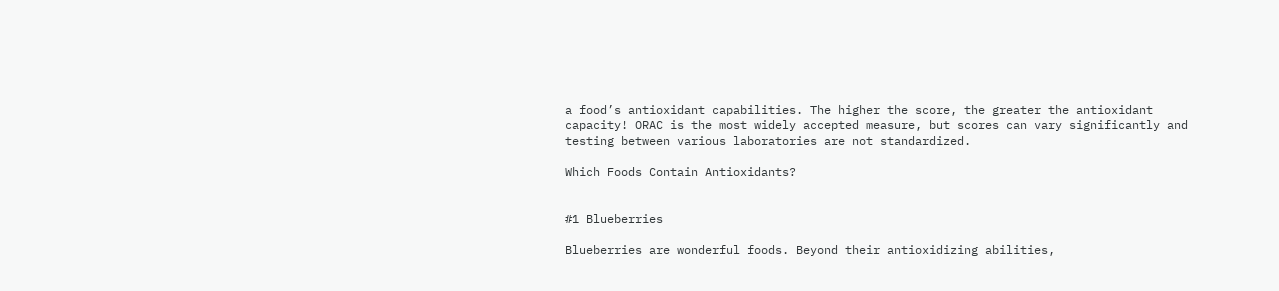a food’s antioxidant capabilities. The higher the score, the greater the antioxidant capacity! ORAC is the most widely accepted measure, but scores can vary significantly and testing between various laboratories are not standardized.

Which Foods Contain Antioxidants?


#1 Blueberries

Blueberries are wonderful foods. Beyond their antioxidizing abilities,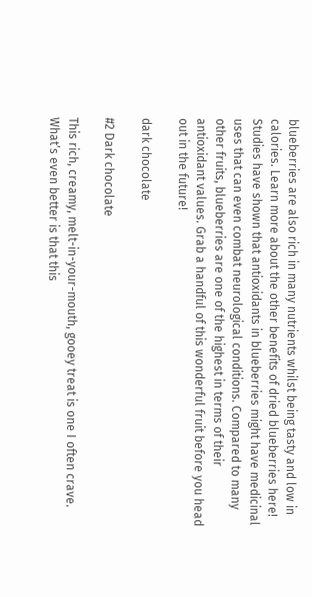blueberries are also rich in many nutrients whilst being tasty and low in calories. Learn more about the other benefits of dried blueberries here! Studies have shown that antioxidants in blueberries might have medicinal uses that can even combat neurological conditions. Compared to many other fruits, blueberries are one of the highest in terms of their antioxidant values. Grab a handful of this wonderful fruit before you head out in the future!

dark chocolate

#2 Dark chocolate

This rich, creamy, melt-in-your-mouth, gooey treat is one I often crave. What’s even better is that this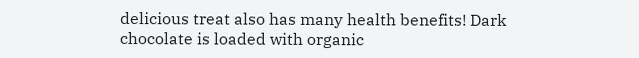delicious treat also has many health benefits! Dark chocolate is loaded with organic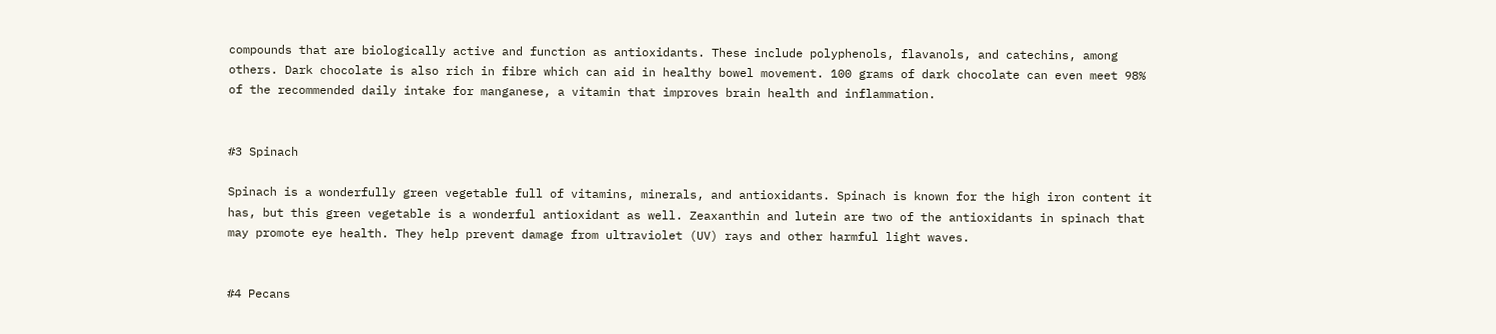compounds that are biologically active and function as antioxidants. These include polyphenols, flavanols, and catechins, among others. Dark chocolate is also rich in fibre which can aid in healthy bowel movement. 100 grams of dark chocolate can even meet 98% of the recommended daily intake for manganese, a vitamin that improves brain health and inflammation.


#3 Spinach

Spinach is a wonderfully green vegetable full of vitamins, minerals, and antioxidants. Spinach is known for the high iron content it has, but this green vegetable is a wonderful antioxidant as well. Zeaxanthin and lutein are two of the antioxidants in spinach that may promote eye health. They help prevent damage from ultraviolet (UV) rays and other harmful light waves.


#4 Pecans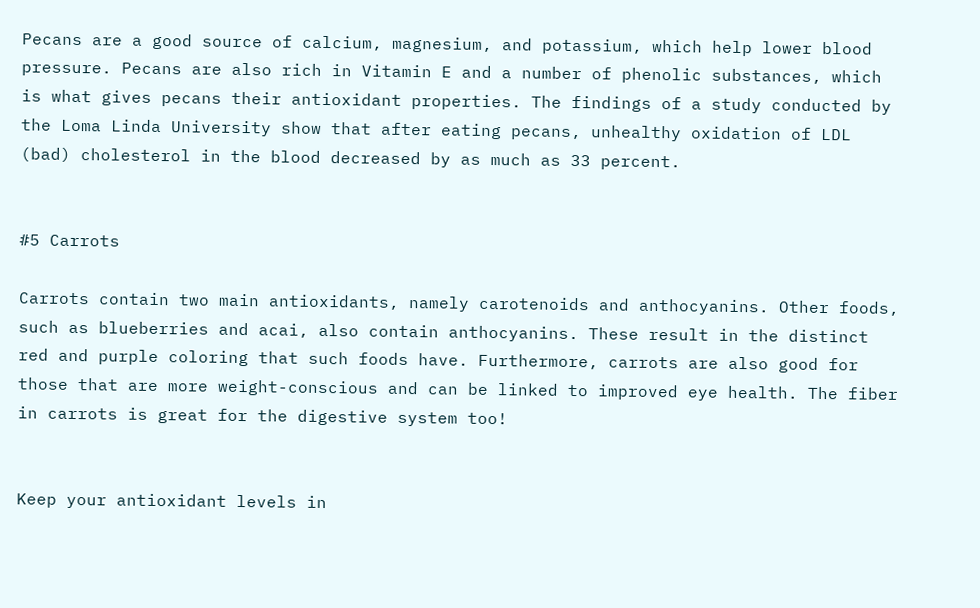Pecans are a good source of calcium, magnesium, and potassium, which help lower blood pressure. Pecans are also rich in Vitamin E and a number of phenolic substances, which is what gives pecans their antioxidant properties. The findings of a study conducted by the Loma Linda University show that after eating pecans, unhealthy oxidation of LDL (bad) cholesterol in the blood decreased by as much as 33 percent.


#5 Carrots

Carrots contain two main antioxidants, namely carotenoids and anthocyanins. Other foods, such as blueberries and acai, also contain anthocyanins. These result in the distinct red and purple coloring that such foods have. Furthermore, carrots are also good for those that are more weight-conscious and can be linked to improved eye health. The fiber in carrots is great for the digestive system too!


Keep your antioxidant levels in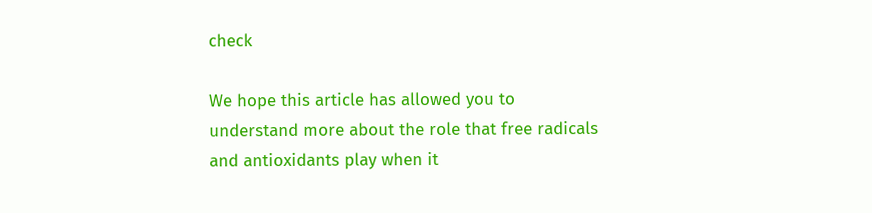check

We hope this article has allowed you to understand more about the role that free radicals and antioxidants play when it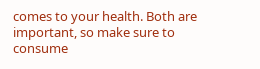comes to your health. Both are important, so make sure to consume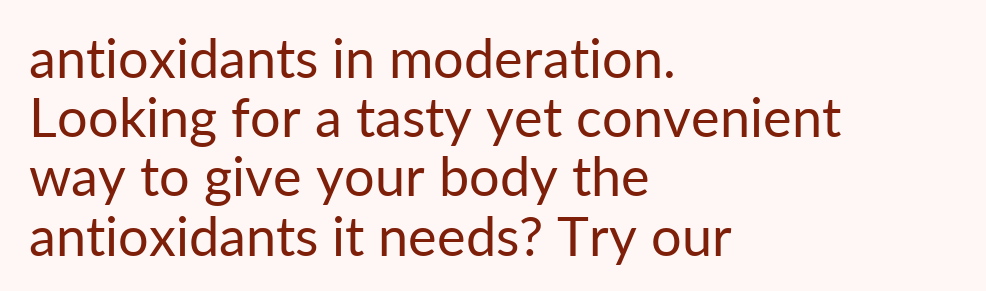antioxidants in moderation. Looking for a tasty yet convenient way to give your body the antioxidants it needs? Try our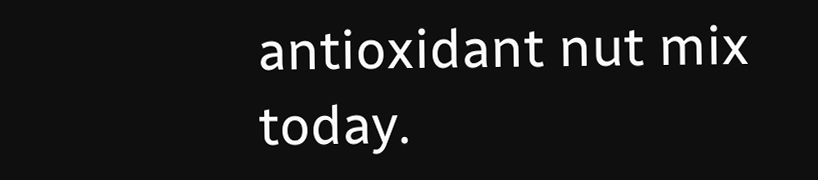antioxidant nut mix today.